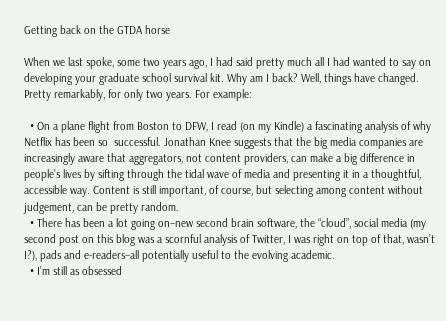Getting back on the GTDA horse

When we last spoke, some two years ago, I had said pretty much all I had wanted to say on developing your graduate school survival kit. Why am I back? Well, things have changed. Pretty remarkably, for only two years. For example:

  • On a plane flight from Boston to DFW, I read (on my Kindle) a fascinating analysis of why Netflix has been so  successful. Jonathan Knee suggests that the big media companies are increasingly aware that aggregators, not content providers, can make a big difference in people’s lives by sifting through the tidal wave of media and presenting it in a thoughtful, accessible way. Content is still important, of course, but selecting among content without judgement, can be pretty random.
  • There has been a lot going on–new second brain software, the “cloud”, social media (my second post on this blog was a scornful analysis of Twitter, I was right on top of that, wasn’t I?), pads and e-readers–all potentially useful to the evolving academic.
  • I’m still as obsessed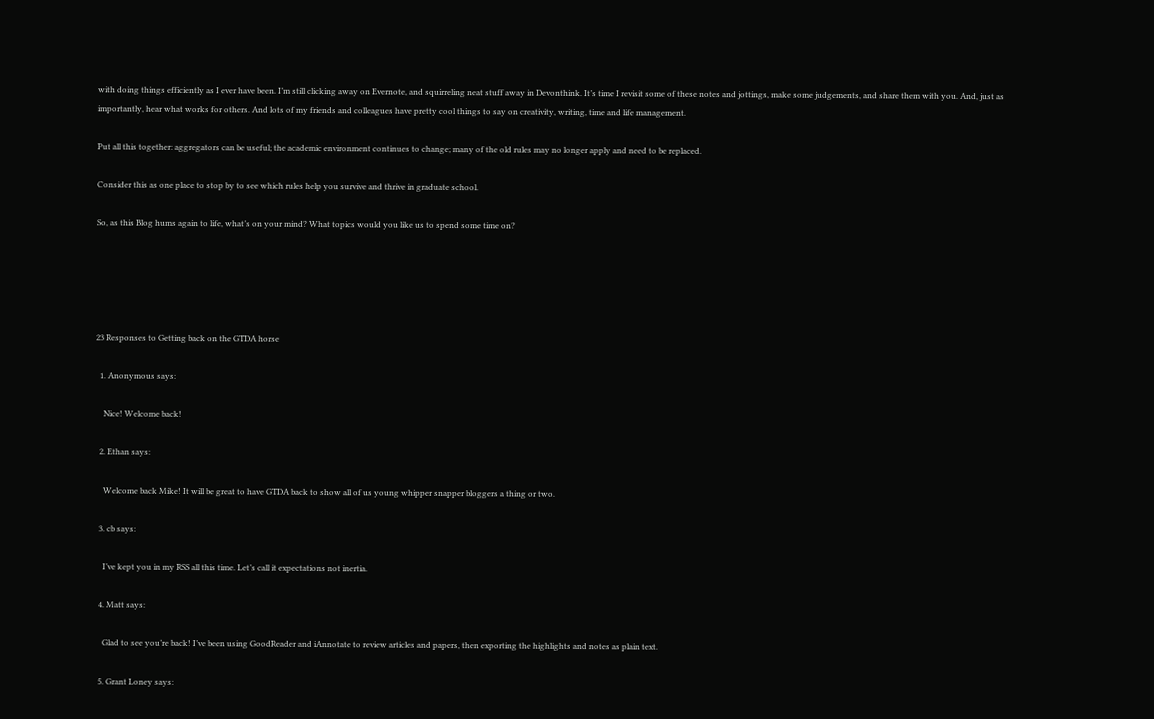with doing things efficiently as I ever have been. I’m still clicking away on Evernote, and squirreling neat stuff away in Devonthink. It’s time I revisit some of these notes and jottings, make some judgements, and share them with you. And, just as importantly, hear what works for others. And lots of my friends and colleagues have pretty cool things to say on creativity, writing, time and life management.

Put all this together: aggregators can be useful; the academic environment continues to change; many of the old rules may no longer apply and need to be replaced.

Consider this as one place to stop by to see which rules help you survive and thrive in graduate school.

So, as this Blog hums again to life, what’s on your mind? What topics would you like us to spend some time on?





23 Responses to Getting back on the GTDA horse

  1. Anonymous says:

    Nice! Welcome back!

  2. Ethan says:

    Welcome back Mike! It will be great to have GTDA back to show all of us young whipper snapper bloggers a thing or two.

  3. cb says:

    I’ve kept you in my RSS all this time. Let’s call it expectations not inertia.

  4. Matt says:

    Glad to see you’re back! I’ve been using GoodReader and iAnnotate to review articles and papers, then exporting the highlights and notes as plain text.

  5. Grant Loney says: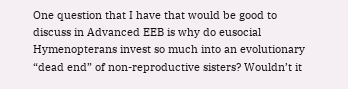One question that I have that would be good to discuss in Advanced EEB is why do eusocial Hymenopterans invest so much into an evolutionary “dead end” of non-reproductive sisters? Wouldn’t it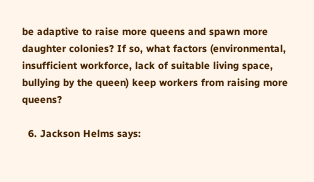be adaptive to raise more queens and spawn more daughter colonies? If so, what factors (environmental, insufficient workforce, lack of suitable living space, bullying by the queen) keep workers from raising more queens?

  6. Jackson Helms says: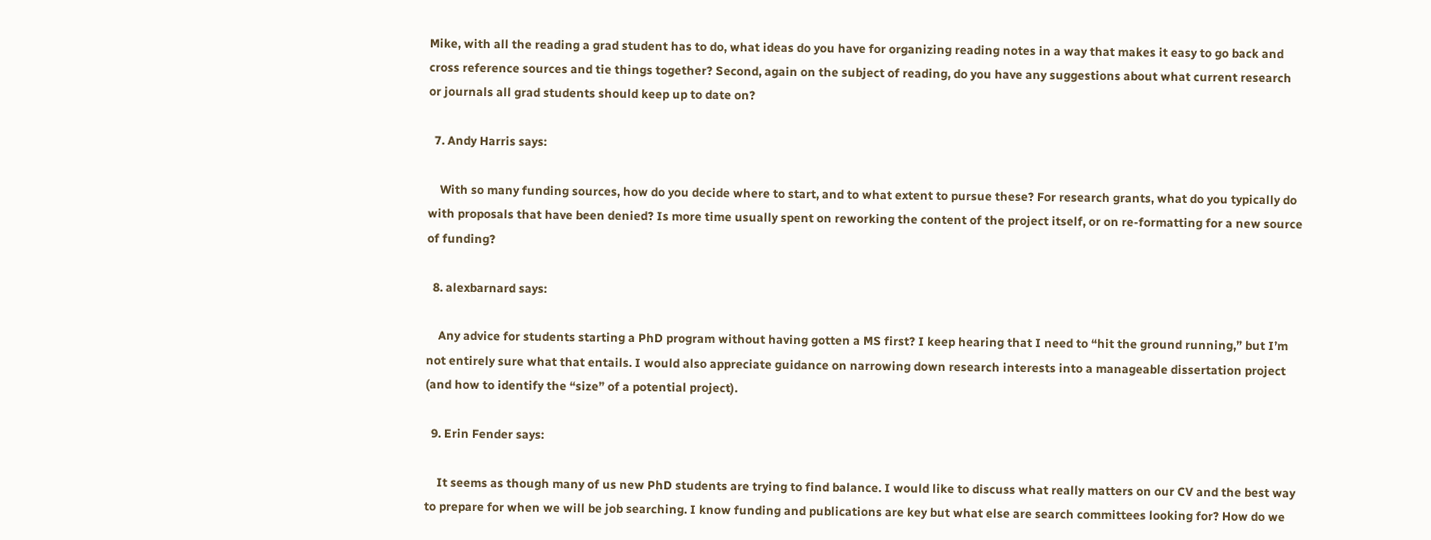Mike, with all the reading a grad student has to do, what ideas do you have for organizing reading notes in a way that makes it easy to go back and cross reference sources and tie things together? Second, again on the subject of reading, do you have any suggestions about what current research or journals all grad students should keep up to date on?

  7. Andy Harris says:

    With so many funding sources, how do you decide where to start, and to what extent to pursue these? For research grants, what do you typically do with proposals that have been denied? Is more time usually spent on reworking the content of the project itself, or on re-formatting for a new source of funding?

  8. alexbarnard says:

    Any advice for students starting a PhD program without having gotten a MS first? I keep hearing that I need to “hit the ground running,” but I’m not entirely sure what that entails. I would also appreciate guidance on narrowing down research interests into a manageable dissertation project (and how to identify the “size” of a potential project).

  9. Erin Fender says:

    It seems as though many of us new PhD students are trying to find balance. I would like to discuss what really matters on our CV and the best way to prepare for when we will be job searching. I know funding and publications are key but what else are search committees looking for? How do we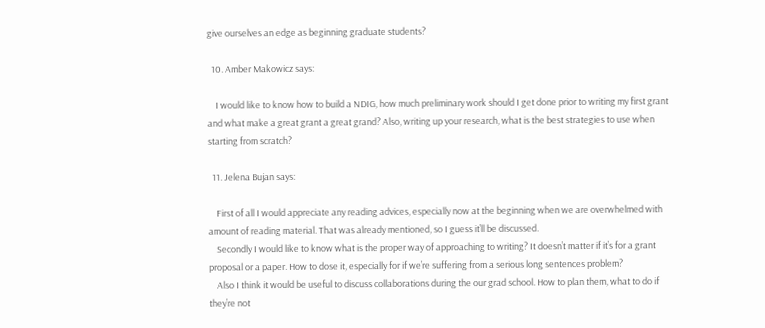give ourselves an edge as beginning graduate students?

  10. Amber Makowicz says:

    I would like to know how to build a NDIG, how much preliminary work should I get done prior to writing my first grant and what make a great grant a great grand? Also, writing up your research, what is the best strategies to use when starting from scratch?

  11. Jelena Bujan says:

    First of all I would appreciate any reading advices, especially now at the beginning when we are overwhelmed with amount of reading material. That was already mentioned, so I guess it’ll be discussed.
    Secondly I would like to know what is the proper way of approaching to writing? It doesn’t matter if it’s for a grant proposal or a paper. How to dose it, especially for if we’re suffering from a serious long sentences problem?
    Also I think it would be useful to discuss collaborations during the our grad school. How to plan them, what to do if they’re not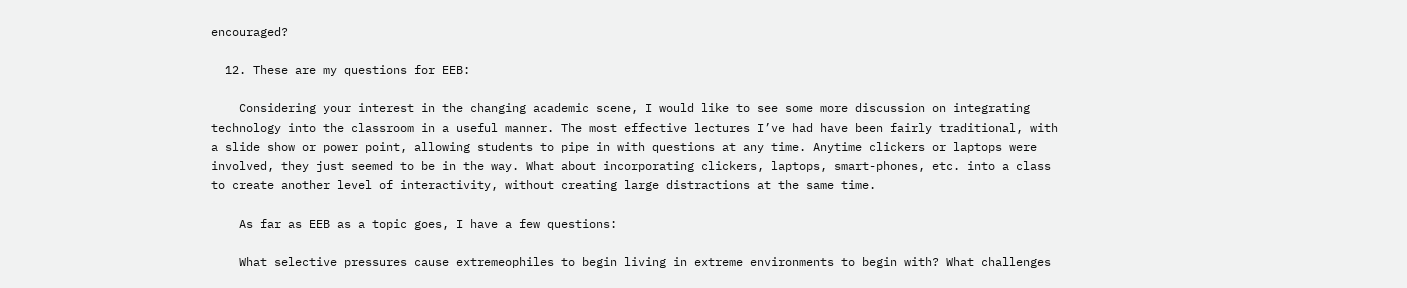encouraged?

  12. These are my questions for EEB:

    Considering your interest in the changing academic scene, I would like to see some more discussion on integrating technology into the classroom in a useful manner. The most effective lectures I’ve had have been fairly traditional, with a slide show or power point, allowing students to pipe in with questions at any time. Anytime clickers or laptops were involved, they just seemed to be in the way. What about incorporating clickers, laptops, smart-phones, etc. into a class to create another level of interactivity, without creating large distractions at the same time.

    As far as EEB as a topic goes, I have a few questions:

    What selective pressures cause extremeophiles to begin living in extreme environments to begin with? What challenges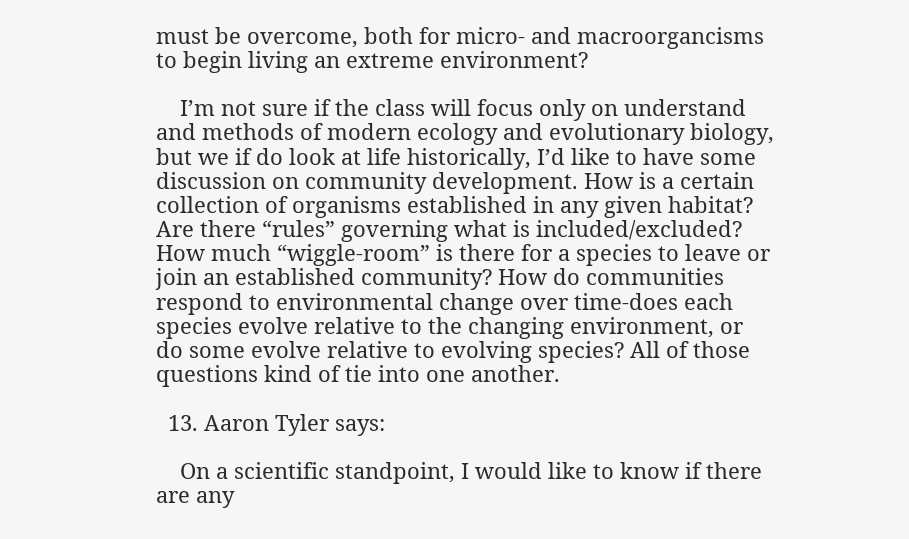must be overcome, both for micro- and macroorgancisms to begin living an extreme environment?

    I’m not sure if the class will focus only on understand and methods of modern ecology and evolutionary biology, but we if do look at life historically, I’d like to have some discussion on community development. How is a certain collection of organisms established in any given habitat? Are there “rules” governing what is included/excluded? How much “wiggle-room” is there for a species to leave or join an established community? How do communities respond to environmental change over time-does each species evolve relative to the changing environment, or do some evolve relative to evolving species? All of those questions kind of tie into one another.

  13. Aaron Tyler says:

    On a scientific standpoint, I would like to know if there are any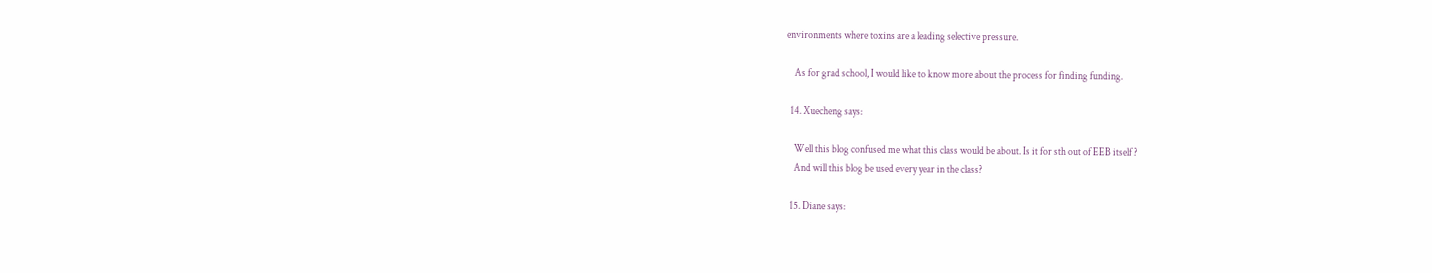environments where toxins are a leading selective pressure.

    As for grad school, I would like to know more about the process for finding funding.

  14. Xuecheng says:

    Well this blog confused me what this class would be about. Is it for sth out of EEB itself ?
    And will this blog be used every year in the class?

  15. Diane says: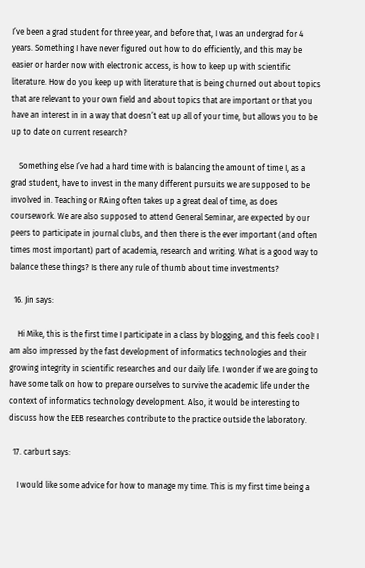I’ve been a grad student for three year, and before that, I was an undergrad for 4 years. Something I have never figured out how to do efficiently, and this may be easier or harder now with electronic access, is how to keep up with scientific literature. How do you keep up with literature that is being churned out about topics that are relevant to your own field and about topics that are important or that you have an interest in in a way that doesn’t eat up all of your time, but allows you to be up to date on current research?

    Something else I’ve had a hard time with is balancing the amount of time I, as a grad student, have to invest in the many different pursuits we are supposed to be involved in. Teaching or RAing often takes up a great deal of time, as does coursework. We are also supposed to attend General Seminar, are expected by our peers to participate in journal clubs, and then there is the ever important (and often times most important) part of academia, research and writing. What is a good way to balance these things? Is there any rule of thumb about time investments?

  16. Jin says:

    Hi Mike, this is the first time I participate in a class by blogging, and this feels cool! I am also impressed by the fast development of informatics technologies and their growing integrity in scientific researches and our daily life. I wonder if we are going to have some talk on how to prepare ourselves to survive the academic life under the context of informatics technology development. Also, it would be interesting to discuss how the EEB researches contribute to the practice outside the laboratory.

  17. carburt says:

    I would like some advice for how to manage my time. This is my first time being a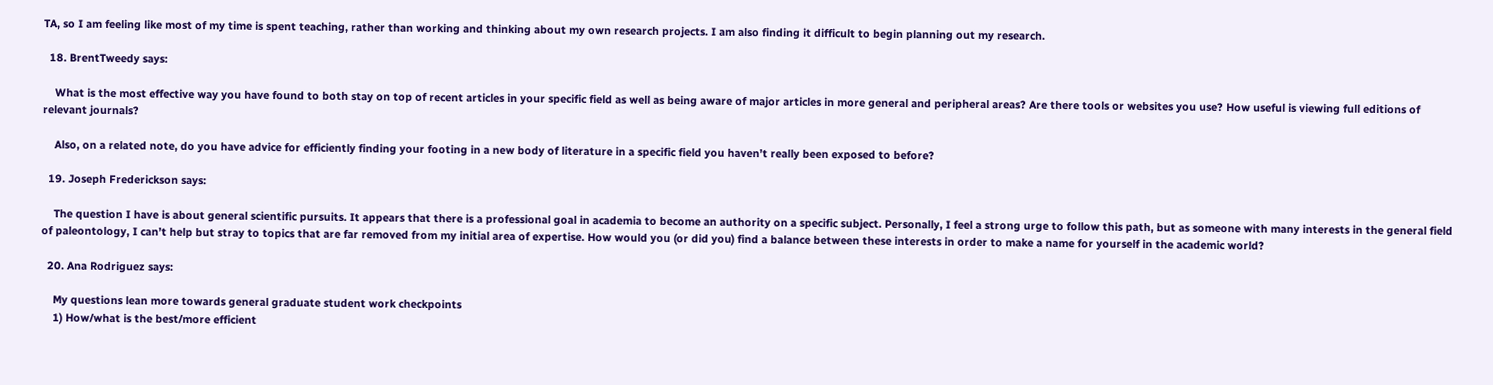TA, so I am feeling like most of my time is spent teaching, rather than working and thinking about my own research projects. I am also finding it difficult to begin planning out my research.

  18. BrentTweedy says:

    What is the most effective way you have found to both stay on top of recent articles in your specific field as well as being aware of major articles in more general and peripheral areas? Are there tools or websites you use? How useful is viewing full editions of relevant journals?

    Also, on a related note, do you have advice for efficiently finding your footing in a new body of literature in a specific field you haven’t really been exposed to before?

  19. Joseph Frederickson says:

    The question I have is about general scientific pursuits. It appears that there is a professional goal in academia to become an authority on a specific subject. Personally, I feel a strong urge to follow this path, but as someone with many interests in the general field of paleontology, I can’t help but stray to topics that are far removed from my initial area of expertise. How would you (or did you) find a balance between these interests in order to make a name for yourself in the academic world?

  20. Ana Rodriguez says:

    My questions lean more towards general graduate student work checkpoints
    1) How/what is the best/more efficient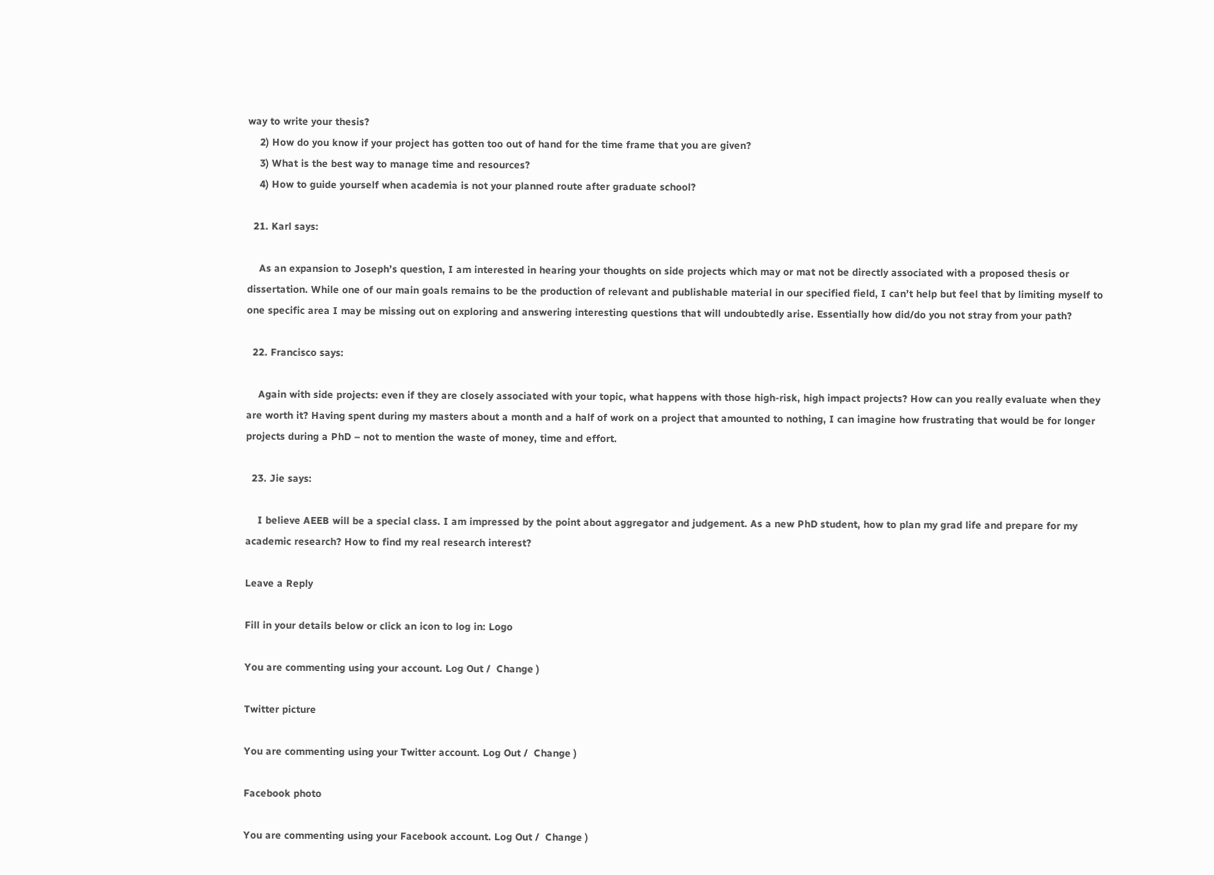way to write your thesis?
    2) How do you know if your project has gotten too out of hand for the time frame that you are given?
    3) What is the best way to manage time and resources?
    4) How to guide yourself when academia is not your planned route after graduate school?

  21. Karl says:

    As an expansion to Joseph’s question, I am interested in hearing your thoughts on side projects which may or mat not be directly associated with a proposed thesis or dissertation. While one of our main goals remains to be the production of relevant and publishable material in our specified field, I can’t help but feel that by limiting myself to one specific area I may be missing out on exploring and answering interesting questions that will undoubtedly arise. Essentially how did/do you not stray from your path?

  22. Francisco says:

    Again with side projects: even if they are closely associated with your topic, what happens with those high-risk, high impact projects? How can you really evaluate when they are worth it? Having spent during my masters about a month and a half of work on a project that amounted to nothing, I can imagine how frustrating that would be for longer projects during a PhD – not to mention the waste of money, time and effort.

  23. Jie says:

    I believe AEEB will be a special class. I am impressed by the point about aggregator and judgement. As a new PhD student, how to plan my grad life and prepare for my academic research? How to find my real research interest?

Leave a Reply

Fill in your details below or click an icon to log in: Logo

You are commenting using your account. Log Out /  Change )

Twitter picture

You are commenting using your Twitter account. Log Out /  Change )

Facebook photo

You are commenting using your Facebook account. Log Out /  Change )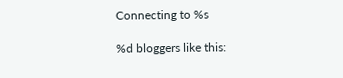Connecting to %s

%d bloggers like this: